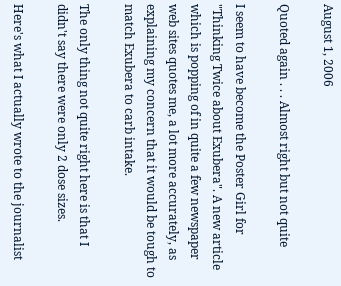August 1, 2006

Quoted again . . . Almost right but not quite

I seem to have become the Poster Girl for "Thinking Twice about Exubera". A new article which is popping of in quite a few newspaper web sites quotes me, a lot more accurately, as explaining my concern that it would be tough to match Exubera to carb intake.

The only thing not quite right here is that I didn't say there were only 2 dose sizes.

Here's what I actually wrote to the journalist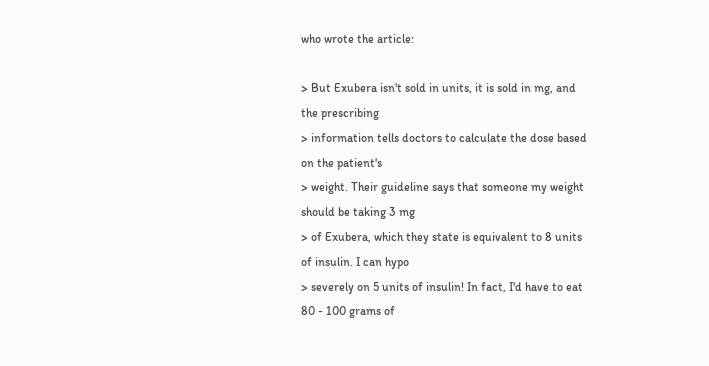who wrote the article:

> But Exubera isn't sold in units, it is sold in mg, and the prescribing
> information tells doctors to calculate the dose based on the patient's
> weight. Their guideline says that someone my weight should be taking 3 mg
> of Exubera, which they state is equivalent to 8 units of insulin. I can hypo
> severely on 5 units of insulin! In fact, I'd have to eat 80 - 100 grams of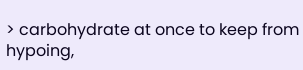> carbohydrate at once to keep from hypoing,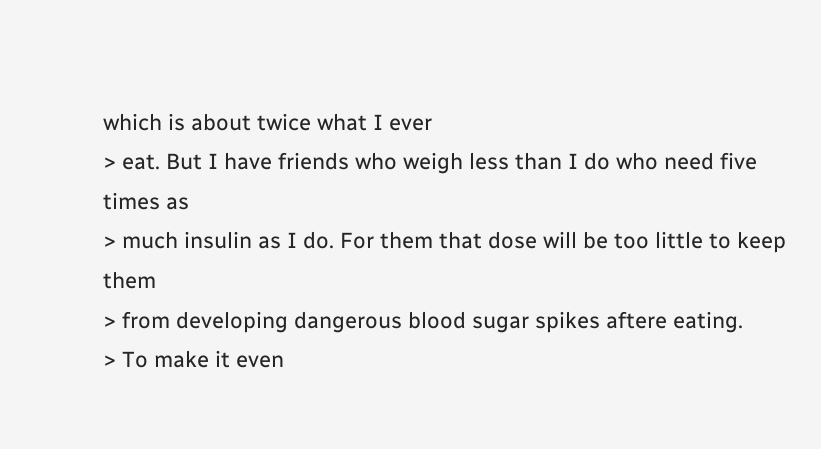which is about twice what I ever
> eat. But I have friends who weigh less than I do who need five times as
> much insulin as I do. For them that dose will be too little to keep them
> from developing dangerous blood sugar spikes aftere eating.
> To make it even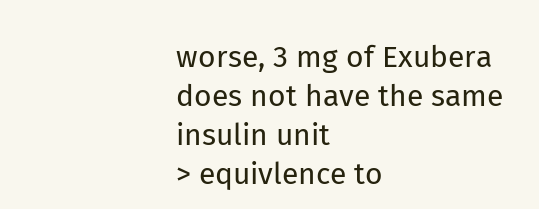worse, 3 mg of Exubera does not have the same insulin unit
> equivlence to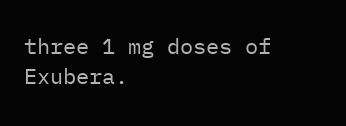three 1 mg doses of Exubera.